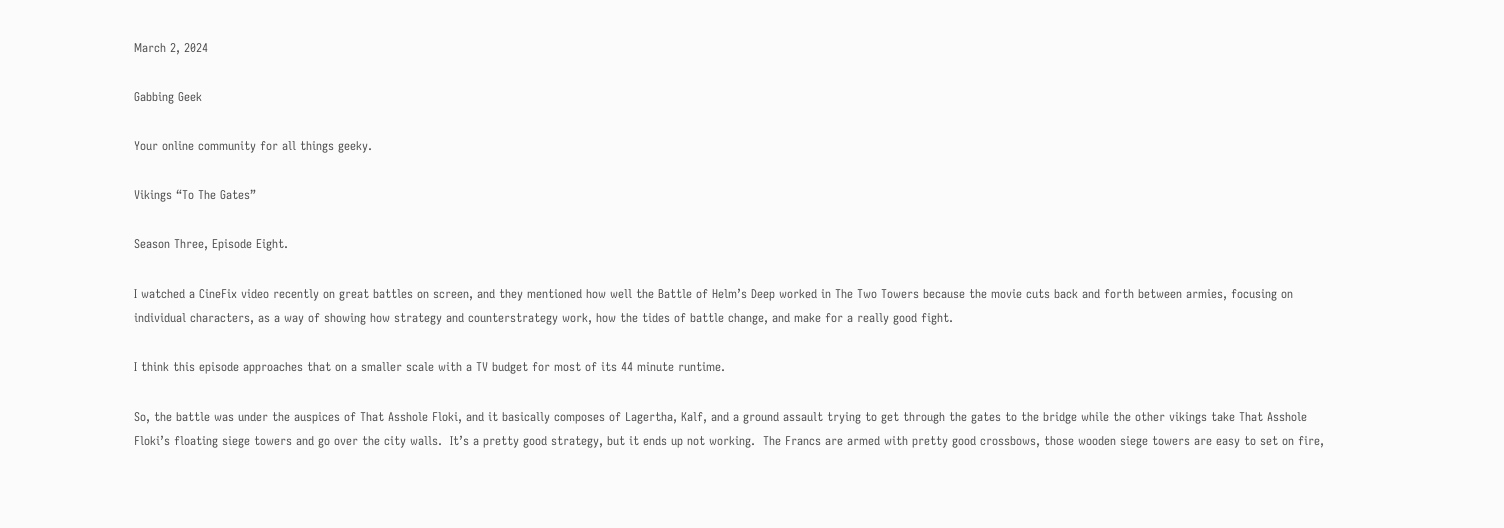March 2, 2024

Gabbing Geek

Your online community for all things geeky.

Vikings “To The Gates”

Season Three, Episode Eight.

I watched a CineFix video recently on great battles on screen, and they mentioned how well the Battle of Helm’s Deep worked in The Two Towers because the movie cuts back and forth between armies, focusing on individual characters, as a way of showing how strategy and counterstrategy work, how the tides of battle change, and make for a really good fight.

I think this episode approaches that on a smaller scale with a TV budget for most of its 44 minute runtime.

So, the battle was under the auspices of That Asshole Floki, and it basically composes of Lagertha, Kalf, and a ground assault trying to get through the gates to the bridge while the other vikings take That Asshole Floki’s floating siege towers and go over the city walls.  It’s a pretty good strategy, but it ends up not working.  The Francs are armed with pretty good crossbows, those wooden siege towers are easy to set on fire,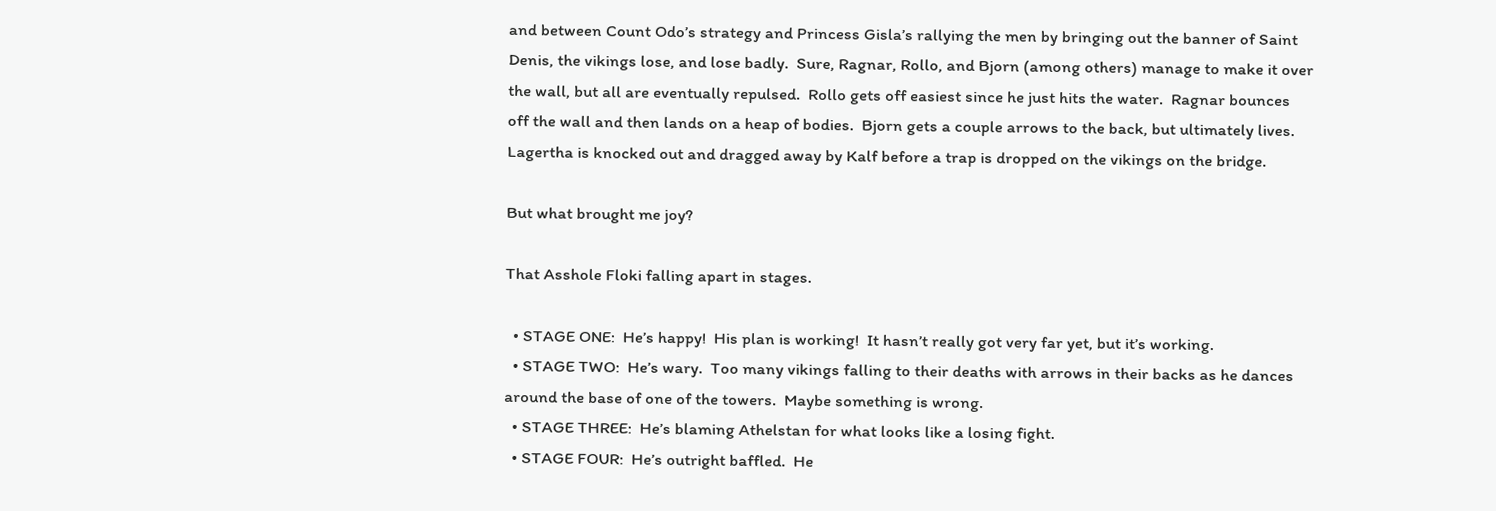and between Count Odo’s strategy and Princess Gisla’s rallying the men by bringing out the banner of Saint Denis, the vikings lose, and lose badly.  Sure, Ragnar, Rollo, and Bjorn (among others) manage to make it over the wall, but all are eventually repulsed.  Rollo gets off easiest since he just hits the water.  Ragnar bounces off the wall and then lands on a heap of bodies.  Bjorn gets a couple arrows to the back, but ultimately lives.  Lagertha is knocked out and dragged away by Kalf before a trap is dropped on the vikings on the bridge.

But what brought me joy?

That Asshole Floki falling apart in stages.

  • STAGE ONE:  He’s happy!  His plan is working!  It hasn’t really got very far yet, but it’s working.
  • STAGE TWO:  He’s wary.  Too many vikings falling to their deaths with arrows in their backs as he dances around the base of one of the towers.  Maybe something is wrong.
  • STAGE THREE:  He’s blaming Athelstan for what looks like a losing fight.
  • STAGE FOUR:  He’s outright baffled.  He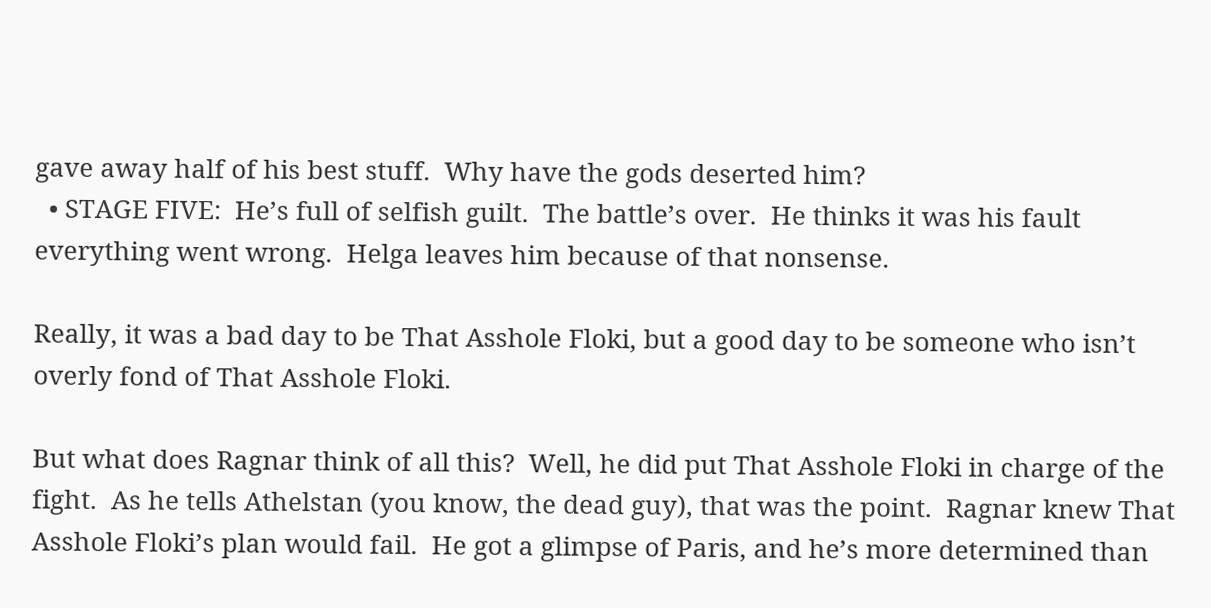gave away half of his best stuff.  Why have the gods deserted him?
  • STAGE FIVE:  He’s full of selfish guilt.  The battle’s over.  He thinks it was his fault everything went wrong.  Helga leaves him because of that nonsense.

Really, it was a bad day to be That Asshole Floki, but a good day to be someone who isn’t overly fond of That Asshole Floki.

But what does Ragnar think of all this?  Well, he did put That Asshole Floki in charge of the fight.  As he tells Athelstan (you know, the dead guy), that was the point.  Ragnar knew That Asshole Floki’s plan would fail.  He got a glimpse of Paris, and he’s more determined than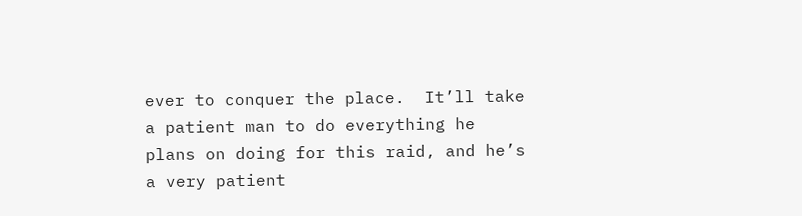ever to conquer the place.  It’ll take a patient man to do everything he plans on doing for this raid, and he’s a very patient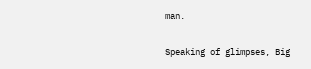man.

Speaking of glimpses, Big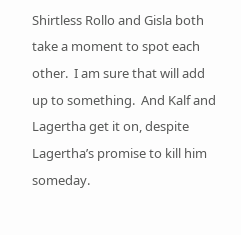Shirtless Rollo and Gisla both take a moment to spot each other.  I am sure that will add up to something.  And Kalf and Lagertha get it on, despite Lagertha’s promise to kill him someday.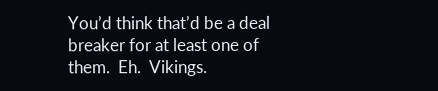You’d think that’d be a deal breaker for at least one of them.  Eh.  Vikings.